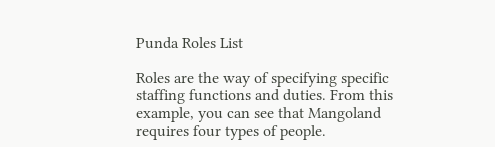Punda Roles List

Roles are the way of specifying specific staffing functions and duties. From this example, you can see that Mangoland requires four types of people.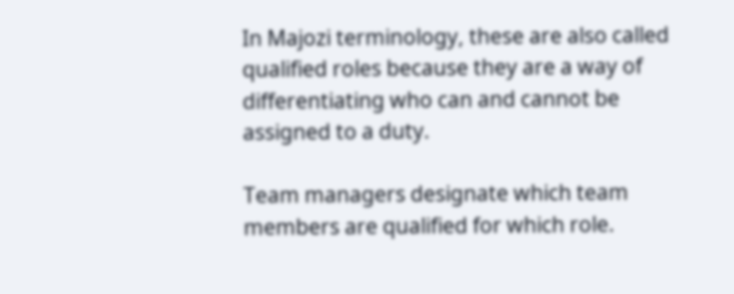In Majozi terminology, these are also called qualified roles because they are a way of differentiating who can and cannot be assigned to a duty.

Team managers designate which team members are qualified for which role.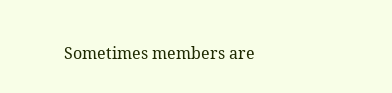Sometimes members are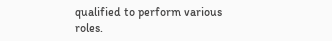qualified to perform various roles.